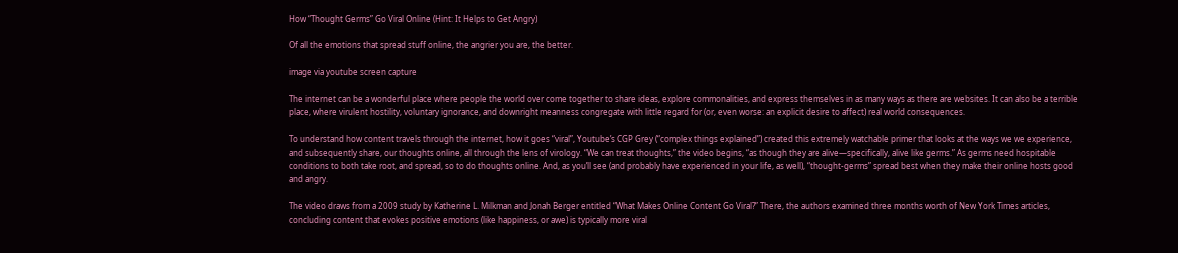How “Thought Germs” Go Viral Online (Hint: It Helps to Get Angry)

Of all the emotions that spread stuff online, the angrier you are, the better.

image via youtube screen capture

The internet can be a wonderful place where people the world over come together to share ideas, explore commonalities, and express themselves in as many ways as there are websites. It can also be a terrible place, where virulent hostility, voluntary ignorance, and downright meanness congregate with little regard for (or, even worse: an explicit desire to affect) real world consequences.

To understand how content travels through the internet, how it goes “viral”, Youtube’s CGP Grey (“complex things explained”) created this extremely watchable primer that looks at the ways we we experience, and subsequently share, our thoughts online, all through the lens of virology. “We can treat thoughts,” the video begins, “as though they are alive—specifically, alive like germs.” As germs need hospitable conditions to both take root, and spread, so to do thoughts online. And, as you’ll see (and probably have experienced in your life, as well), “thought-germs” spread best when they make their online hosts good and angry.

The video draws from a 2009 study by Katherine L. Milkman and Jonah Berger entitled “What Makes Online Content Go Viral?” There, the authors examined three months worth of New York Times articles, concluding content that evokes positive emotions (like happiness, or awe) is typically more viral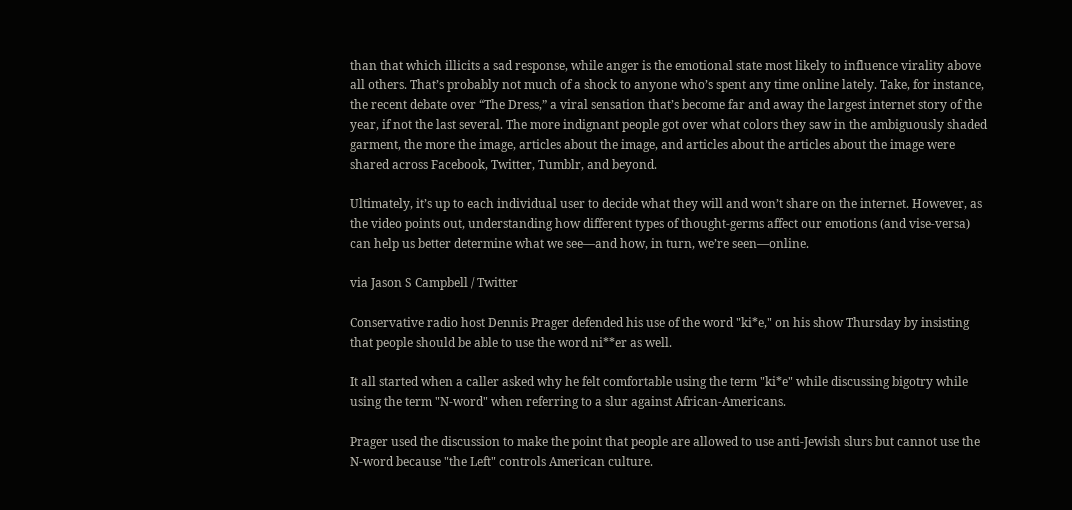than that which illicits a sad response, while anger is the emotional state most likely to influence virality above all others. That’s probably not much of a shock to anyone who’s spent any time online lately. Take, for instance, the recent debate over “The Dress,” a viral sensation that’s become far and away the largest internet story of the year, if not the last several. The more indignant people got over what colors they saw in the ambiguously shaded garment, the more the image, articles about the image, and articles about the articles about the image were shared across Facebook, Twitter, Tumblr, and beyond.

Ultimately, it’s up to each individual user to decide what they will and won’t share on the internet. However, as the video points out, understanding how different types of thought-germs affect our emotions (and vise-versa) can help us better determine what we see—and how, in turn, we’re seen—online.

via Jason S Campbell / Twitter

Conservative radio host Dennis Prager defended his use of the word "ki*e," on his show Thursday by insisting that people should be able to use the word ni**er as well.

It all started when a caller asked why he felt comfortable using the term "ki*e" while discussing bigotry while using the term "N-word" when referring to a slur against African-Americans.

Prager used the discussion to make the point that people are allowed to use anti-Jewish slurs but cannot use the N-word because "the Left" controls American culture.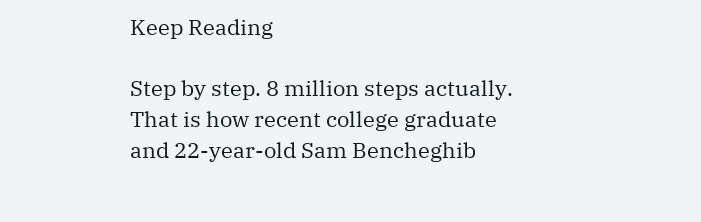Keep Reading

Step by step. 8 million steps actually. That is how recent college graduate and 22-year-old Sam Bencheghib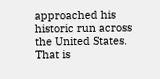approached his historic run across the United States. That is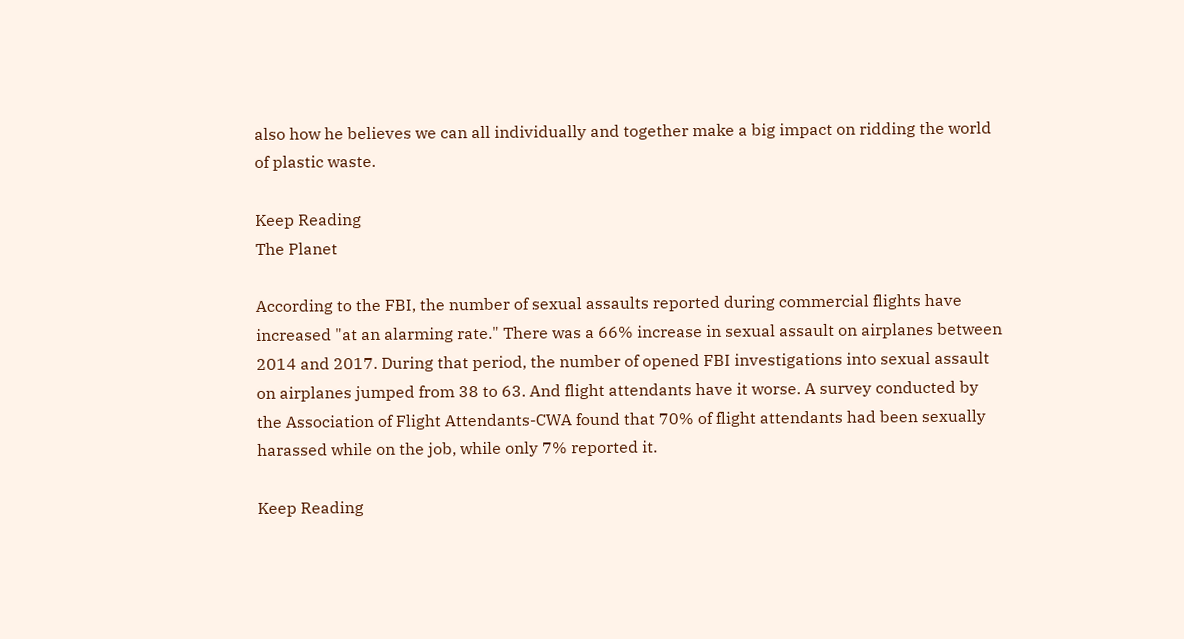also how he believes we can all individually and together make a big impact on ridding the world of plastic waste.

Keep Reading
The Planet

According to the FBI, the number of sexual assaults reported during commercial flights have increased "at an alarming rate." There was a 66% increase in sexual assault on airplanes between 2014 and 2017. During that period, the number of opened FBI investigations into sexual assault on airplanes jumped from 38 to 63. And flight attendants have it worse. A survey conducted by the Association of Flight Attendants-CWA found that 70% of flight attendants had been sexually harassed while on the job, while only 7% reported it.

Keep Reading